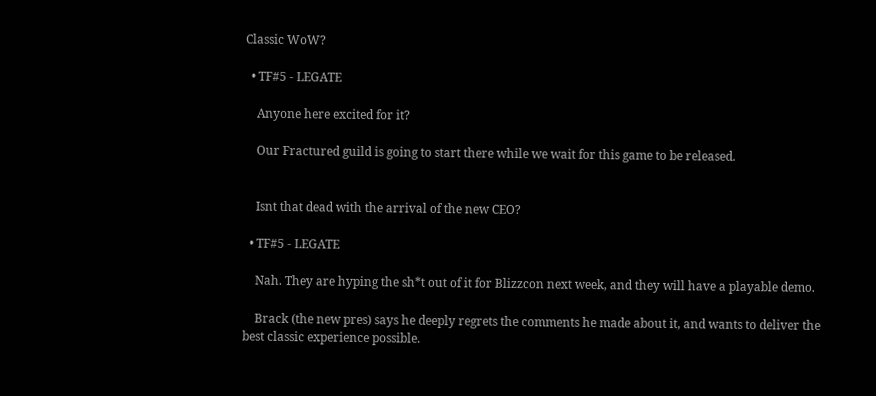Classic WoW?

  • TF#5 - LEGATE

    Anyone here excited for it?

    Our Fractured guild is going to start there while we wait for this game to be released.


    Isnt that dead with the arrival of the new CEO?

  • TF#5 - LEGATE

    Nah. They are hyping the sh*t out of it for Blizzcon next week, and they will have a playable demo.

    Brack (the new pres) says he deeply regrets the comments he made about it, and wants to deliver the best classic experience possible.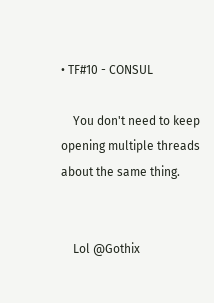• TF#10 - CONSUL

    You don't need to keep opening multiple threads about the same thing.


    Lol @Gothix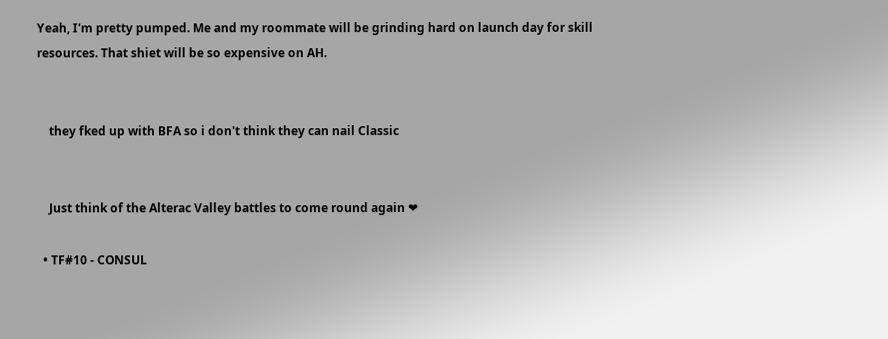Yeah, I'm pretty pumped. Me and my roommate will be grinding hard on launch day for skill resources. That shiet will be so expensive on AH.


    they fked up with BFA so i don't think they can nail Classic


    Just think of the Alterac Valley battles to come round again ❤

  • TF#10 - CONSUL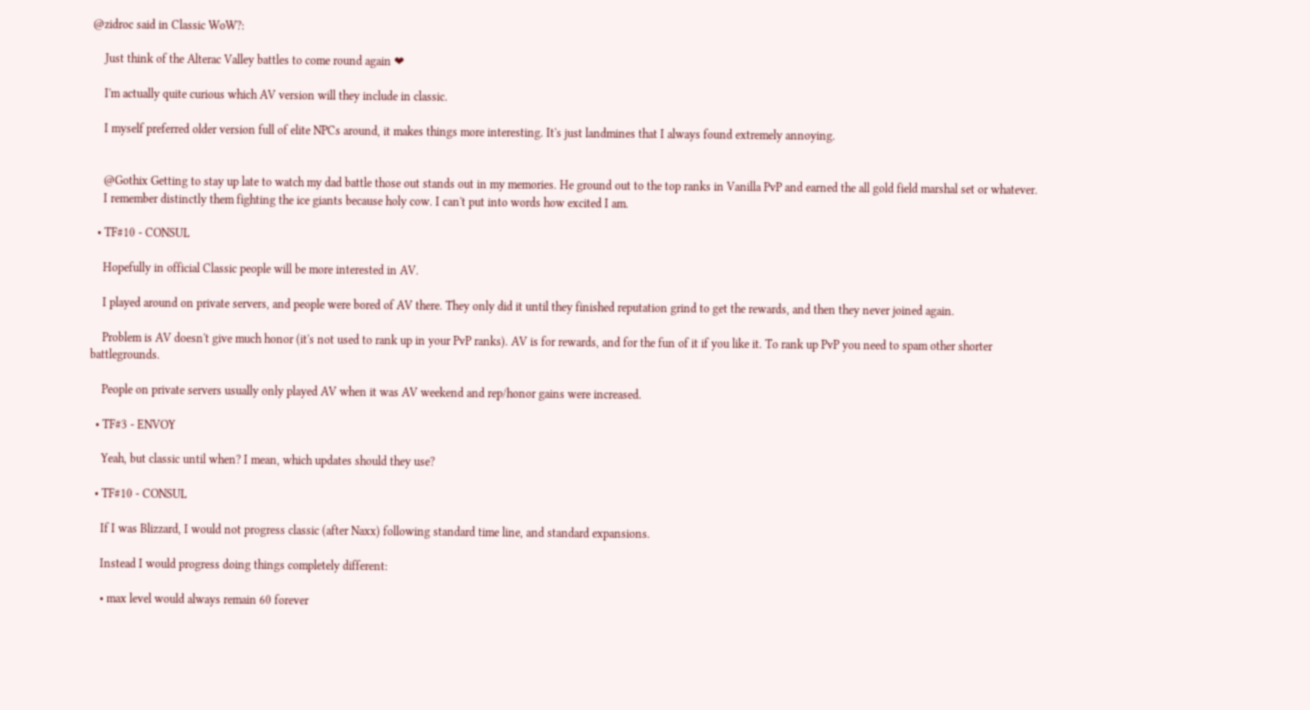@zidroc said in Classic WoW?:

    Just think of the Alterac Valley battles to come round again ❤

    I'm actually quite curious which AV version will they include in classic.

    I myself preferred older version full of elite NPCs around, it makes things more interesting. It's just landmines that I always found extremely annoying.


    @Gothix Getting to stay up late to watch my dad battle those out stands out in my memories. He ground out to the top ranks in Vanilla PvP and earned the all gold field marshal set or whatever.
    I remember distinctly them fighting the ice giants because holy cow. I can't put into words how excited I am.

  • TF#10 - CONSUL

    Hopefully in official Classic people will be more interested in AV.

    I played around on private servers, and people were bored of AV there. They only did it until they finished reputation grind to get the rewards, and then they never joined again.

    Problem is AV doesn't give much honor (it's not used to rank up in your PvP ranks). AV is for rewards, and for the fun of it if you like it. To rank up PvP you need to spam other shorter battlegrounds.

    People on private servers usually only played AV when it was AV weekend and rep/honor gains were increased.

  • TF#3 - ENVOY

    Yeah, but classic until when? I mean, which updates should they use?

  • TF#10 - CONSUL

    If I was Blizzard, I would not progress classic (after Naxx) following standard time line, and standard expansions.

    Instead I would progress doing things completely different:

    • max level would always remain 60 forever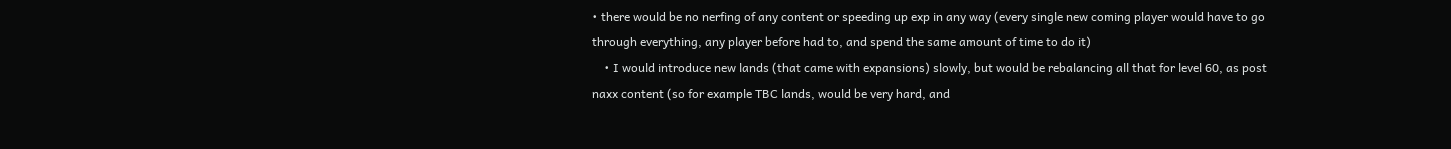• there would be no nerfing of any content or speeding up exp in any way (every single new coming player would have to go through everything, any player before had to, and spend the same amount of time to do it)
    • I would introduce new lands (that came with expansions) slowly, but would be rebalancing all that for level 60, as post naxx content (so for example TBC lands, would be very hard, and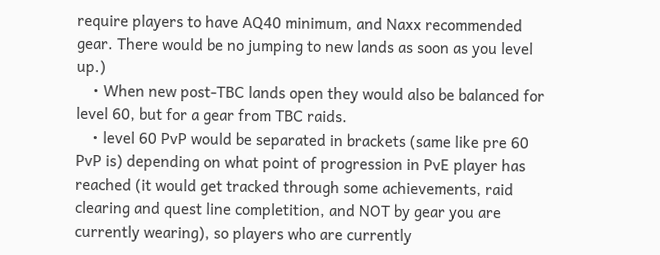require players to have AQ40 minimum, and Naxx recommended gear. There would be no jumping to new lands as soon as you level up.)
    • When new post-TBC lands open they would also be balanced for level 60, but for a gear from TBC raids.
    • level 60 PvP would be separated in brackets (same like pre 60 PvP is) depending on what point of progression in PvE player has reached (it would get tracked through some achievements, raid clearing and quest line completition, and NOT by gear you are currently wearing), so players who are currently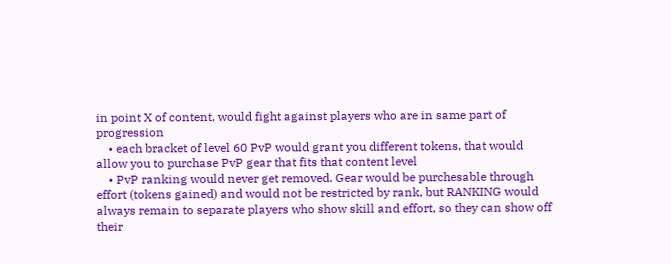in point X of content, would fight against players who are in same part of progression
    • each bracket of level 60 PvP would grant you different tokens, that would allow you to purchase PvP gear that fits that content level
    • PvP ranking would never get removed. Gear would be purchesable through effort (tokens gained) and would not be restricted by rank, but RANKING would always remain to separate players who show skill and effort, so they can show off their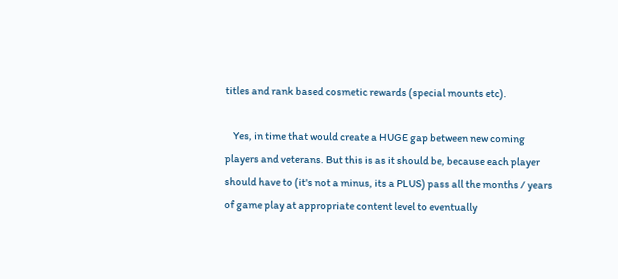titles and rank based cosmetic rewards (special mounts etc).

    Yes, in time that would create a HUGE gap between new coming players and veterans. But this is as it should be, because each player should have to (it's not a minus, its a PLUS) pass all the months / years of game play at appropriate content level to eventually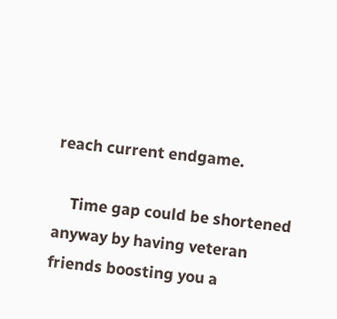reach current endgame.

    Time gap could be shortened anyway by having veteran friends boosting you a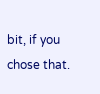bit, if you chose that.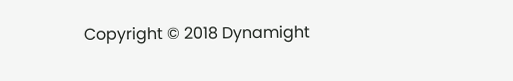Copyright © 2018 Dynamight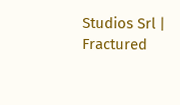Studios Srl | Fractured